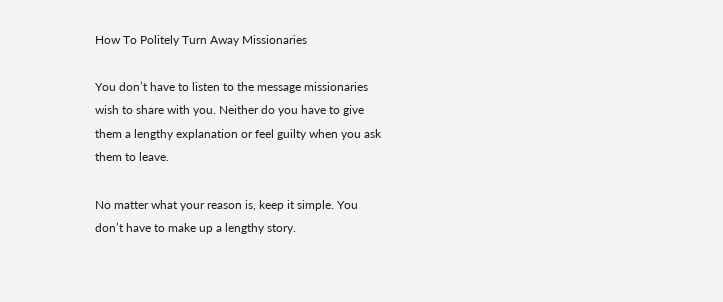How To Politely Turn Away Missionaries

You don’t have to listen to the message missionaries wish to share with you. Neither do you have to give them a lengthy explanation or feel guilty when you ask them to leave.

No matter what your reason is, keep it simple. You don’t have to make up a lengthy story.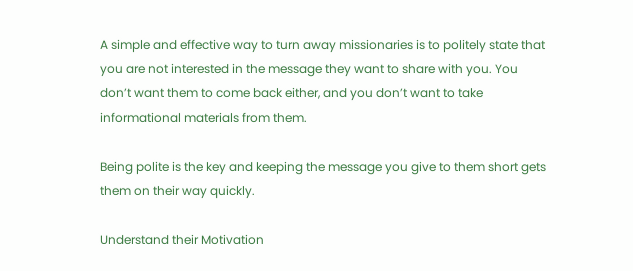A simple and effective way to turn away missionaries is to politely state that you are not interested in the message they want to share with you. You don’t want them to come back either, and you don’t want to take informational materials from them.

Being polite is the key and keeping the message you give to them short gets them on their way quickly.

Understand their Motivation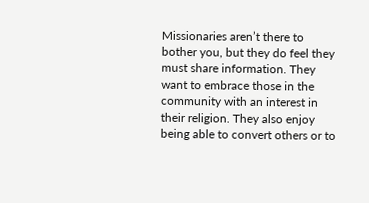Missionaries aren’t there to bother you, but they do feel they must share information. They want to embrace those in the community with an interest in their religion. They also enjoy being able to convert others or to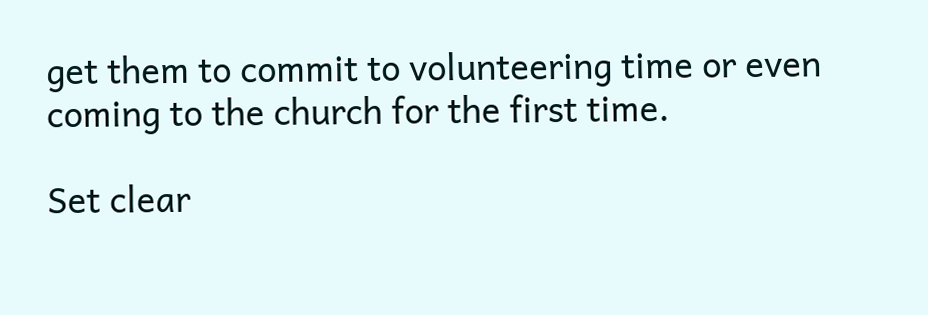get them to commit to volunteering time or even coming to the church for the first time.

Set clear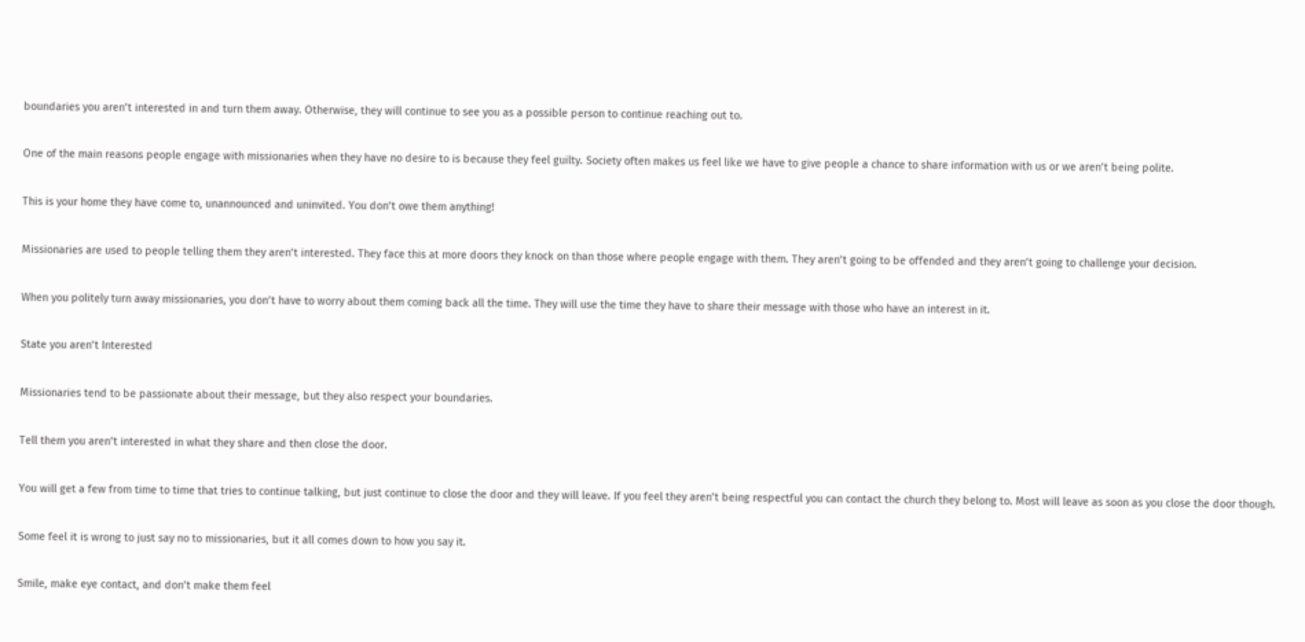boundaries you aren’t interested in and turn them away. Otherwise, they will continue to see you as a possible person to continue reaching out to.

One of the main reasons people engage with missionaries when they have no desire to is because they feel guilty. Society often makes us feel like we have to give people a chance to share information with us or we aren’t being polite.

This is your home they have come to, unannounced and uninvited. You don’t owe them anything!

Missionaries are used to people telling them they aren’t interested. They face this at more doors they knock on than those where people engage with them. They aren’t going to be offended and they aren’t going to challenge your decision.

When you politely turn away missionaries, you don’t have to worry about them coming back all the time. They will use the time they have to share their message with those who have an interest in it.

State you aren’t Interested

Missionaries tend to be passionate about their message, but they also respect your boundaries.

Tell them you aren’t interested in what they share and then close the door.

You will get a few from time to time that tries to continue talking, but just continue to close the door and they will leave. If you feel they aren’t being respectful you can contact the church they belong to. Most will leave as soon as you close the door though.

Some feel it is wrong to just say no to missionaries, but it all comes down to how you say it.

Smile, make eye contact, and don’t make them feel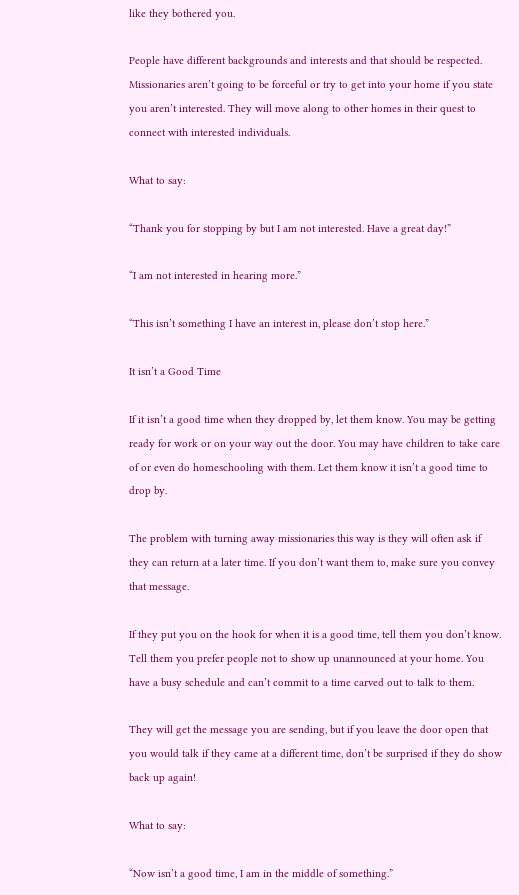like they bothered you.

People have different backgrounds and interests and that should be respected. Missionaries aren’t going to be forceful or try to get into your home if you state you aren’t interested. They will move along to other homes in their quest to connect with interested individuals.

What to say:

“Thank you for stopping by but I am not interested. Have a great day!”

“I am not interested in hearing more.”

“This isn’t something I have an interest in, please don’t stop here.”

It isn’t a Good Time

If it isn’t a good time when they dropped by, let them know. You may be getting ready for work or on your way out the door. You may have children to take care of or even do homeschooling with them. Let them know it isn’t a good time to drop by.

The problem with turning away missionaries this way is they will often ask if they can return at a later time. If you don’t want them to, make sure you convey that message.

If they put you on the hook for when it is a good time, tell them you don’t know. Tell them you prefer people not to show up unannounced at your home. You have a busy schedule and can’t commit to a time carved out to talk to them.

They will get the message you are sending, but if you leave the door open that you would talk if they came at a different time, don’t be surprised if they do show back up again!

What to say:

“Now isn’t a good time, I am in the middle of something.”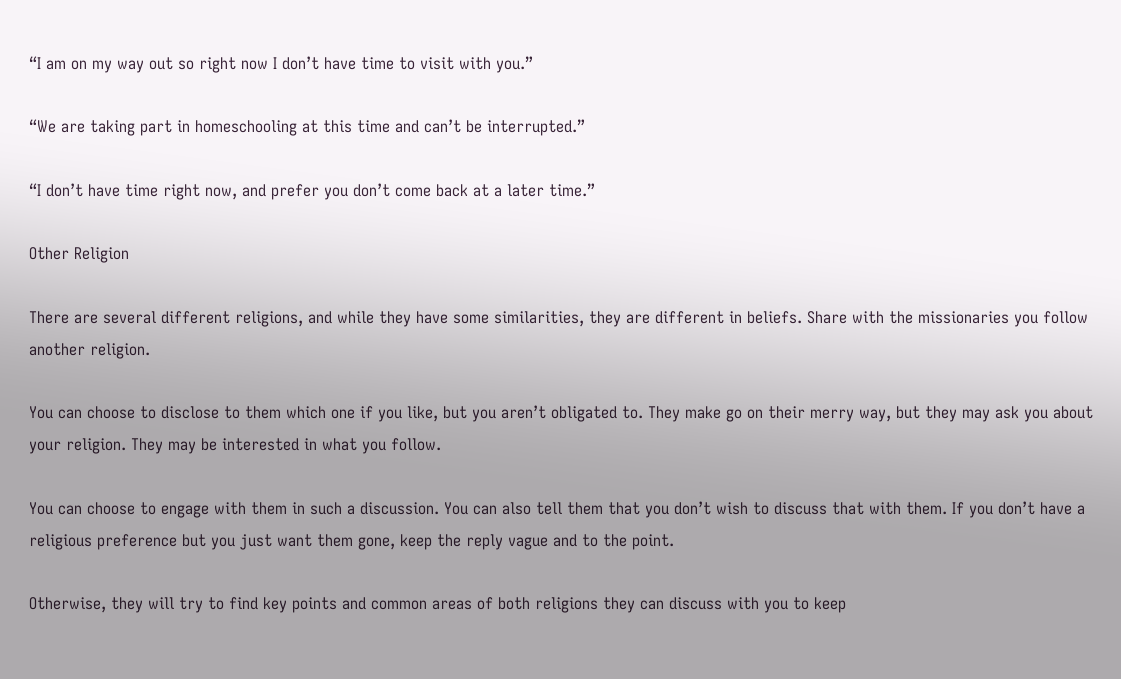“I am on my way out so right now I don’t have time to visit with you.”

“We are taking part in homeschooling at this time and can’t be interrupted.”

“I don’t have time right now, and prefer you don’t come back at a later time.”

Other Religion

There are several different religions, and while they have some similarities, they are different in beliefs. Share with the missionaries you follow another religion.

You can choose to disclose to them which one if you like, but you aren’t obligated to. They make go on their merry way, but they may ask you about your religion. They may be interested in what you follow.

You can choose to engage with them in such a discussion. You can also tell them that you don’t wish to discuss that with them. If you don’t have a religious preference but you just want them gone, keep the reply vague and to the point.

Otherwise, they will try to find key points and common areas of both religions they can discuss with you to keep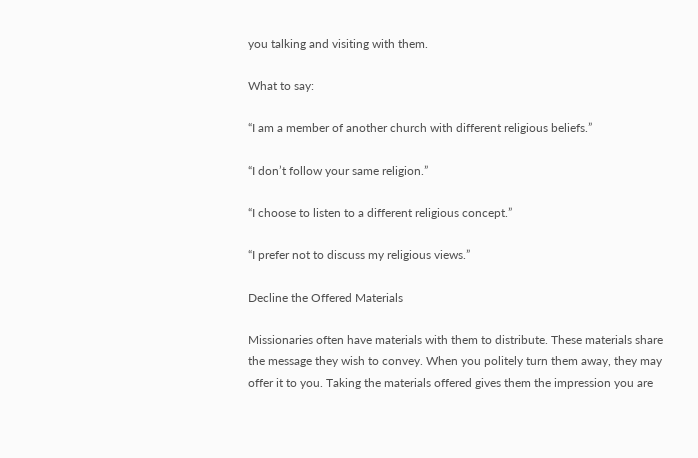you talking and visiting with them.

What to say:

“I am a member of another church with different religious beliefs.”

“I don’t follow your same religion.”

“I choose to listen to a different religious concept.”

“I prefer not to discuss my religious views.”

Decline the Offered Materials

Missionaries often have materials with them to distribute. These materials share the message they wish to convey. When you politely turn them away, they may offer it to you. Taking the materials offered gives them the impression you are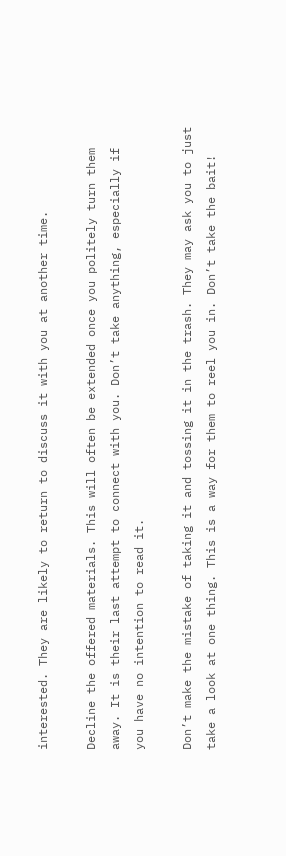interested. They are likely to return to discuss it with you at another time.

Decline the offered materials. This will often be extended once you politely turn them away. It is their last attempt to connect with you. Don’t take anything, especially if you have no intention to read it.

Don’t make the mistake of taking it and tossing it in the trash. They may ask you to just take a look at one thing. This is a way for them to reel you in. Don’t take the bait!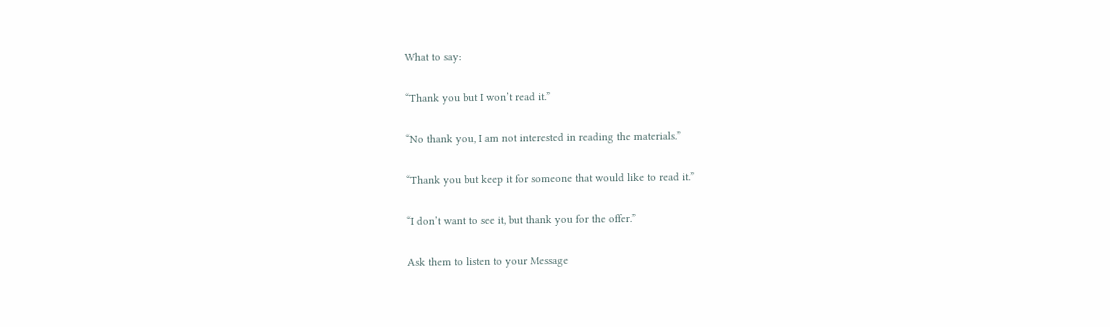What to say:

“Thank you but I won’t read it.”

“No thank you, I am not interested in reading the materials.”

“Thank you but keep it for someone that would like to read it.”

“I don’t want to see it, but thank you for the offer.”

Ask them to listen to your Message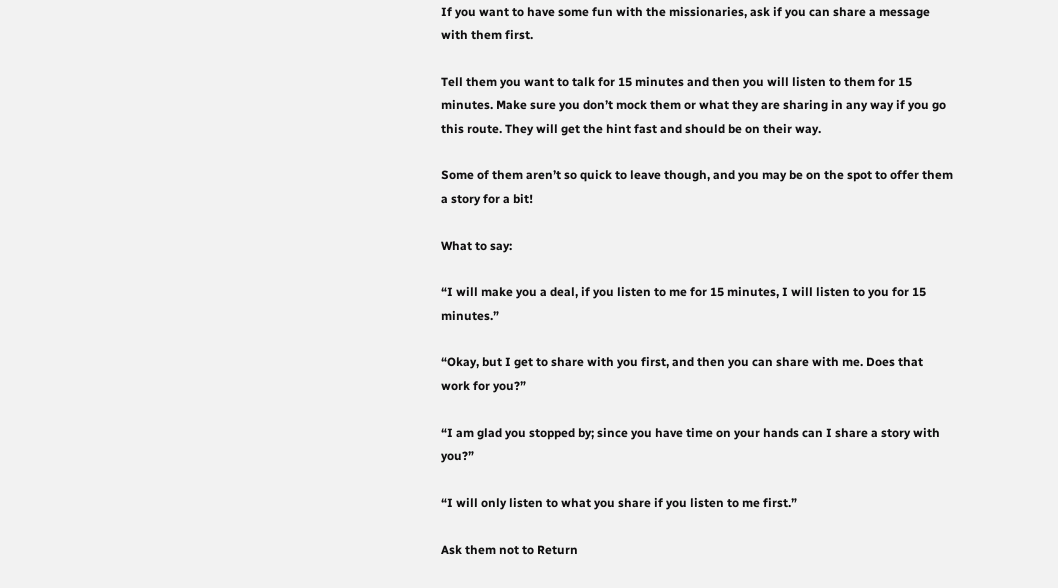If you want to have some fun with the missionaries, ask if you can share a message with them first.

Tell them you want to talk for 15 minutes and then you will listen to them for 15 minutes. Make sure you don’t mock them or what they are sharing in any way if you go this route. They will get the hint fast and should be on their way.

Some of them aren’t so quick to leave though, and you may be on the spot to offer them a story for a bit!

What to say:

“I will make you a deal, if you listen to me for 15 minutes, I will listen to you for 15 minutes.”

“Okay, but I get to share with you first, and then you can share with me. Does that work for you?”

“I am glad you stopped by; since you have time on your hands can I share a story with you?”

“I will only listen to what you share if you listen to me first.”

Ask them not to Return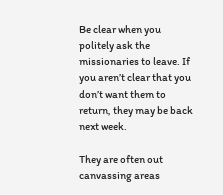Be clear when you politely ask the missionaries to leave. If you aren’t clear that you don’t want them to return, they may be back next week.

They are often out canvassing areas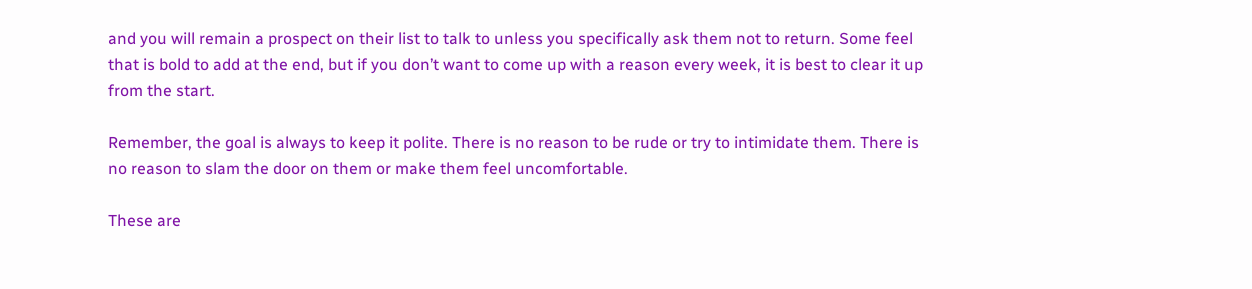and you will remain a prospect on their list to talk to unless you specifically ask them not to return. Some feel that is bold to add at the end, but if you don’t want to come up with a reason every week, it is best to clear it up from the start.

Remember, the goal is always to keep it polite. There is no reason to be rude or try to intimidate them. There is no reason to slam the door on them or make them feel uncomfortable.

These are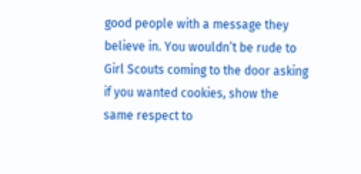good people with a message they believe in. You wouldn’t be rude to Girl Scouts coming to the door asking if you wanted cookies, show the same respect to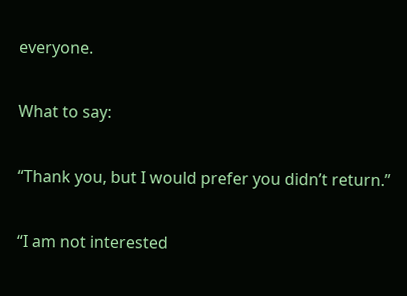everyone.

What to say:

“Thank you, but I would prefer you didn’t return.”

“I am not interested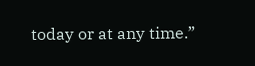today or at any time.”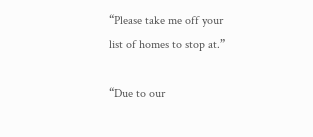“Please take me off your list of homes to stop at.”

“Due to our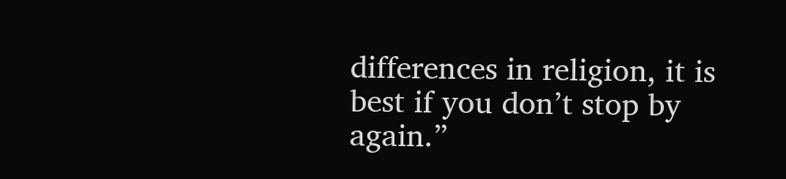differences in religion, it is best if you don’t stop by again.”